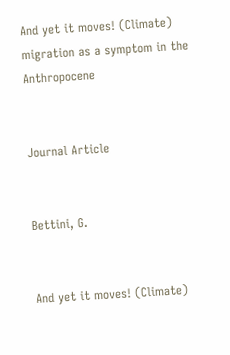And yet it moves! (Climate) migration as a symptom in the Anthropocene


Journal Article


Bettini, G.


And yet it moves! (Climate)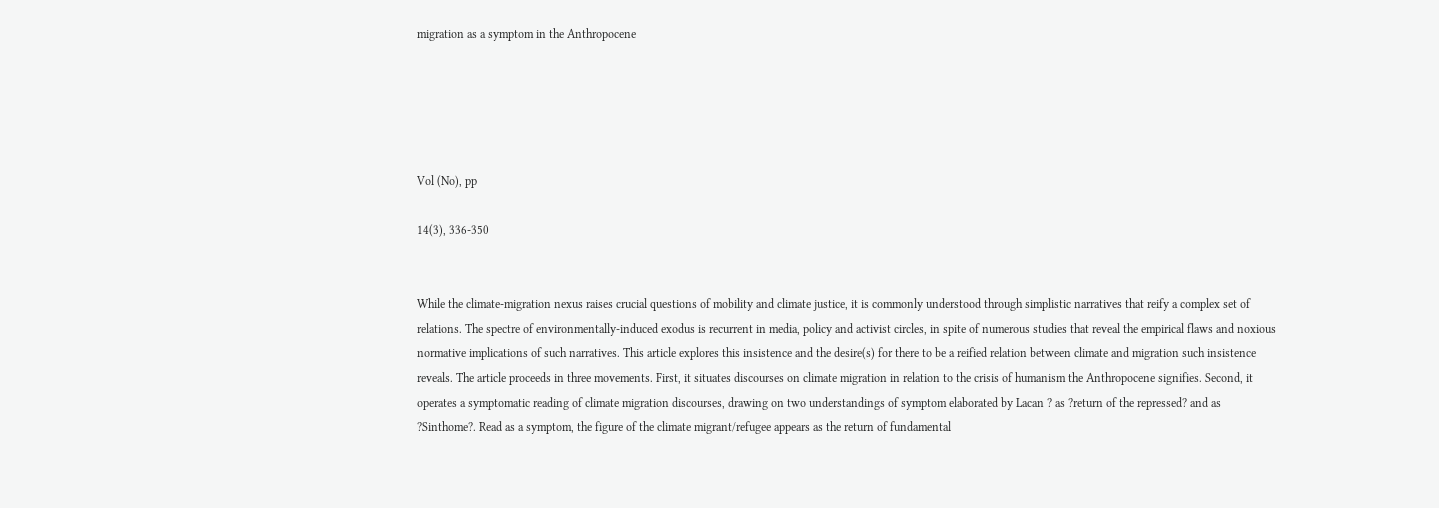migration as a symptom in the Anthropocene





Vol (No), pp

14(3), 336-350


While the climate-migration nexus raises crucial questions of mobility and climate justice, it is commonly understood through simplistic narratives that reify a complex set of relations. The spectre of environmentally-induced exodus is recurrent in media, policy and activist circles, in spite of numerous studies that reveal the empirical flaws and noxious normative implications of such narratives. This article explores this insistence and the desire(s) for there to be a reified relation between climate and migration such insistence reveals. The article proceeds in three movements. First, it situates discourses on climate migration in relation to the crisis of humanism the Anthropocene signifies. Second, it operates a symptomatic reading of climate migration discourses, drawing on two understandings of symptom elaborated by Lacan ? as ?return of the repressed? and as ?Sinthome?. Read as a symptom, the figure of the climate migrant/refugee appears as the return of fundamental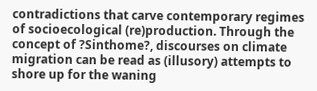contradictions that carve contemporary regimes of socioecological (re)production. Through the concept of ?Sinthome?, discourses on climate migration can be read as (illusory) attempts to shore up for the waning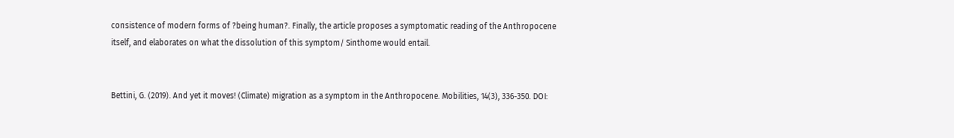consistence of modern forms of ?being human?. Finally, the article proposes a symptomatic reading of the Anthropocene itself, and elaborates on what the dissolution of this symptom/ Sinthome would entail.


Bettini, G. (2019). And yet it moves! (Climate) migration as a symptom in the Anthropocene. Mobilities, 14(3), 336-350. DOI: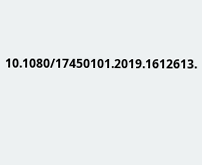10.1080/17450101.2019.1612613.